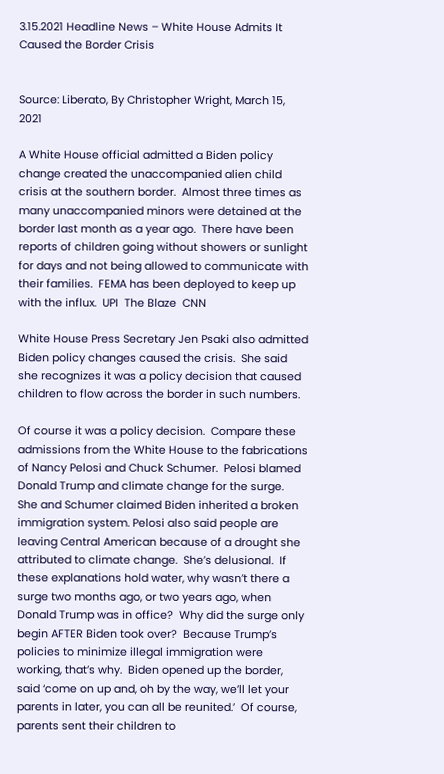3.15.2021 Headline News – White House Admits It Caused the Border Crisis


Source: Liberato, By Christopher Wright, March 15, 2021

A White House official admitted a Biden policy change created the unaccompanied alien child crisis at the southern border.  Almost three times as many unaccompanied minors were detained at the border last month as a year ago.  There have been reports of children going without showers or sunlight for days and not being allowed to communicate with their families.  FEMA has been deployed to keep up with the influx.  UPI  The Blaze  CNN

White House Press Secretary Jen Psaki also admitted Biden policy changes caused the crisis.  She said she recognizes it was a policy decision that caused children to flow across the border in such numbers.

Of course it was a policy decision.  Compare these admissions from the White House to the fabrications of Nancy Pelosi and Chuck Schumer.  Pelosi blamed Donald Trump and climate change for the surge.  She and Schumer claimed Biden inherited a broken immigration system. Pelosi also said people are leaving Central American because of a drought she attributed to climate change.  She’s delusional.  If these explanations hold water, why wasn’t there a surge two months ago, or two years ago, when Donald Trump was in office?  Why did the surge only begin AFTER Biden took over?  Because Trump’s policies to minimize illegal immigration were working, that’s why.  Biden opened up the border, said ‘come on up and, oh by the way, we’ll let your parents in later, you can all be reunited.’  Of course, parents sent their children to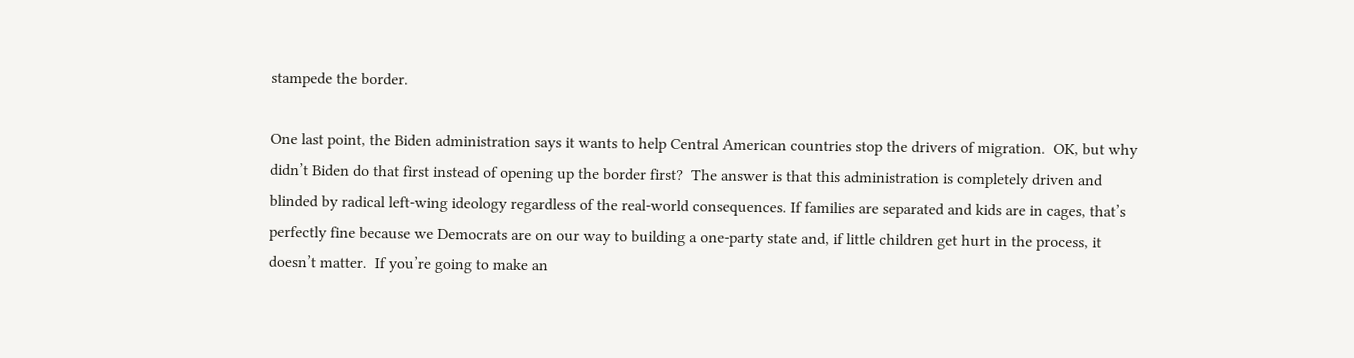stampede the border.

One last point, the Biden administration says it wants to help Central American countries stop the drivers of migration.  OK, but why didn’t Biden do that first instead of opening up the border first?  The answer is that this administration is completely driven and blinded by radical left-wing ideology regardless of the real-world consequences. If families are separated and kids are in cages, that’s perfectly fine because we Democrats are on our way to building a one-party state and, if little children get hurt in the process, it doesn’t matter.  If you’re going to make an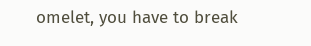omelet, you have to break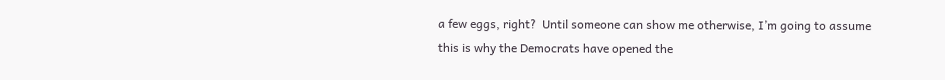a few eggs, right?  Until someone can show me otherwise, I’m going to assume this is why the Democrats have opened the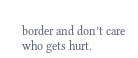border and don’t care who gets hurt.